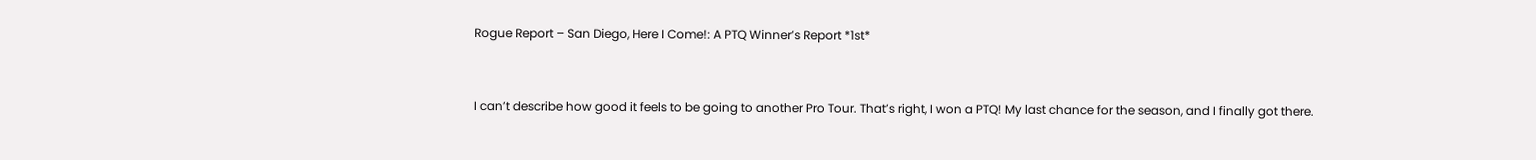Rogue Report – San Diego, Here I Come!: A PTQ Winner’s Report *1st*


I can’t describe how good it feels to be going to another Pro Tour. That’s right, I won a PTQ! My last chance for the season, and I finally got there.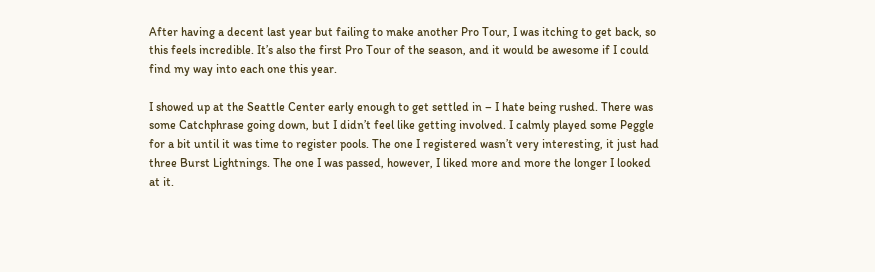After having a decent last year but failing to make another Pro Tour, I was itching to get back, so this feels incredible. It’s also the first Pro Tour of the season, and it would be awesome if I could find my way into each one this year.

I showed up at the Seattle Center early enough to get settled in – I hate being rushed. There was some Catchphrase going down, but I didn’t feel like getting involved. I calmly played some Peggle for a bit until it was time to register pools. The one I registered wasn’t very interesting, it just had three Burst Lightnings. The one I was passed, however, I liked more and more the longer I looked at it.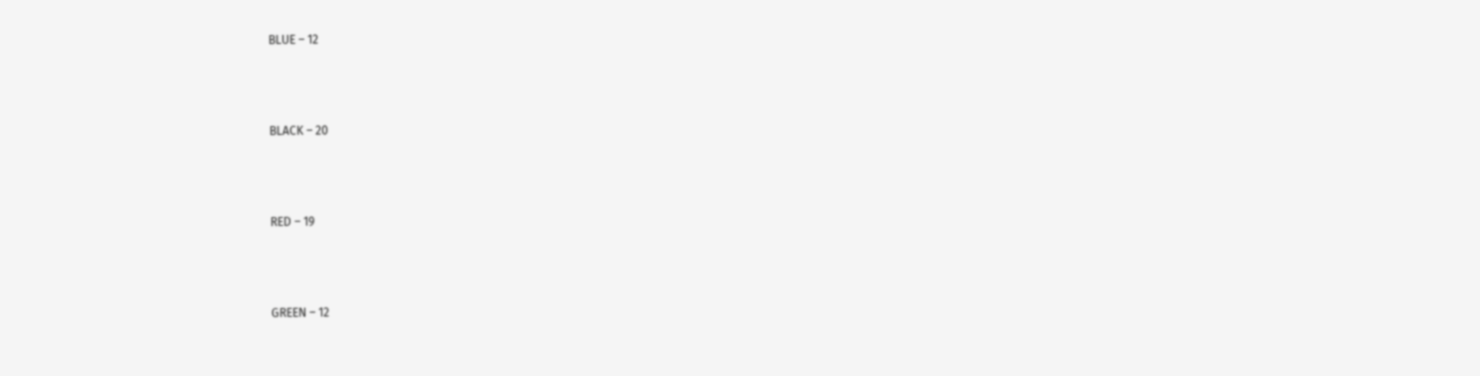BLUE – 12



BLACK – 20



RED – 19



GREEN – 12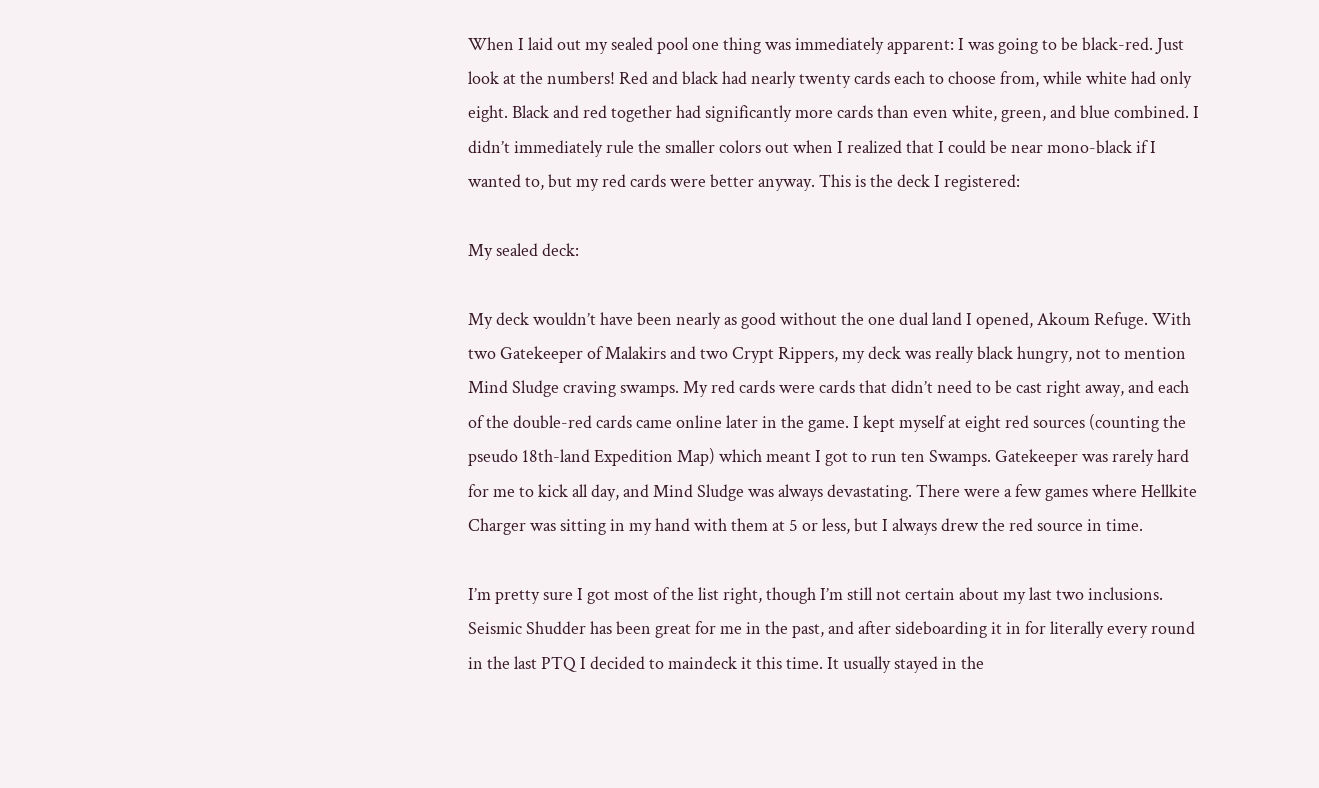When I laid out my sealed pool one thing was immediately apparent: I was going to be black-red. Just look at the numbers! Red and black had nearly twenty cards each to choose from, while white had only eight. Black and red together had significantly more cards than even white, green, and blue combined. I didn’t immediately rule the smaller colors out when I realized that I could be near mono-black if I wanted to, but my red cards were better anyway. This is the deck I registered:

My sealed deck:

My deck wouldn’t have been nearly as good without the one dual land I opened, Akoum Refuge. With two Gatekeeper of Malakirs and two Crypt Rippers, my deck was really black hungry, not to mention Mind Sludge craving swamps. My red cards were cards that didn’t need to be cast right away, and each of the double-red cards came online later in the game. I kept myself at eight red sources (counting the pseudo 18th-land Expedition Map) which meant I got to run ten Swamps. Gatekeeper was rarely hard for me to kick all day, and Mind Sludge was always devastating. There were a few games where Hellkite Charger was sitting in my hand with them at 5 or less, but I always drew the red source in time.

I’m pretty sure I got most of the list right, though I’m still not certain about my last two inclusions. Seismic Shudder has been great for me in the past, and after sideboarding it in for literally every round in the last PTQ I decided to maindeck it this time. It usually stayed in the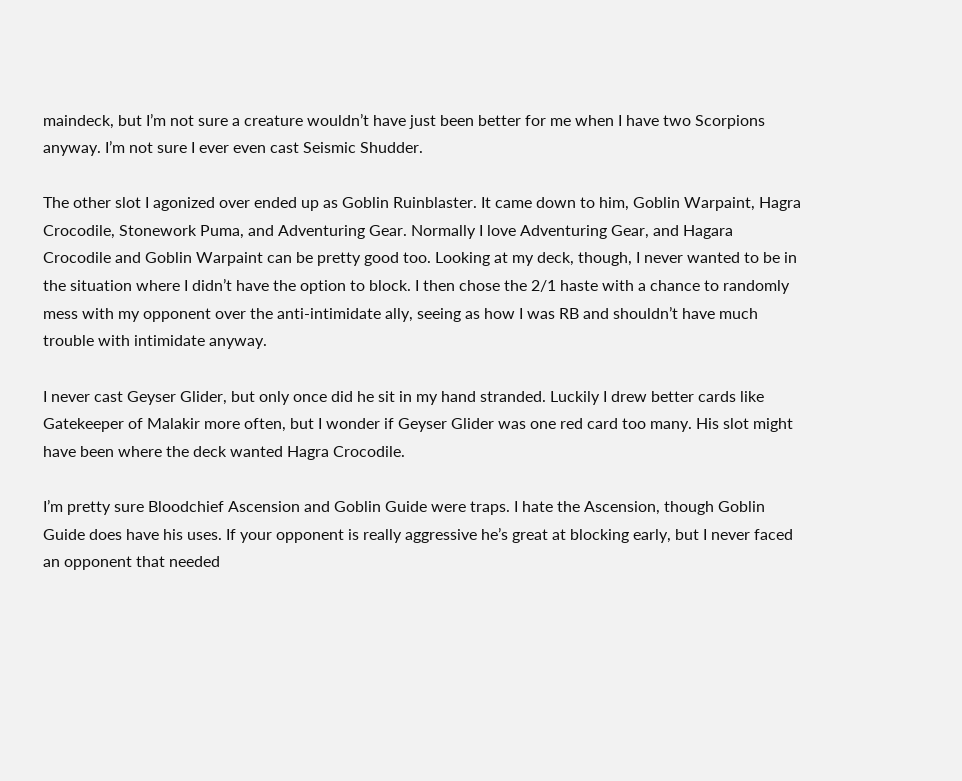maindeck, but I’m not sure a creature wouldn’t have just been better for me when I have two Scorpions anyway. I’m not sure I ever even cast Seismic Shudder.

The other slot I agonized over ended up as Goblin Ruinblaster. It came down to him, Goblin Warpaint, Hagra Crocodile, Stonework Puma, and Adventuring Gear. Normally I love Adventuring Gear, and Hagara Crocodile and Goblin Warpaint can be pretty good too. Looking at my deck, though, I never wanted to be in the situation where I didn’t have the option to block. I then chose the 2/1 haste with a chance to randomly mess with my opponent over the anti-intimidate ally, seeing as how I was RB and shouldn’t have much trouble with intimidate anyway.

I never cast Geyser Glider, but only once did he sit in my hand stranded. Luckily I drew better cards like Gatekeeper of Malakir more often, but I wonder if Geyser Glider was one red card too many. His slot might have been where the deck wanted Hagra Crocodile.

I’m pretty sure Bloodchief Ascension and Goblin Guide were traps. I hate the Ascension, though Goblin Guide does have his uses. If your opponent is really aggressive he’s great at blocking early, but I never faced an opponent that needed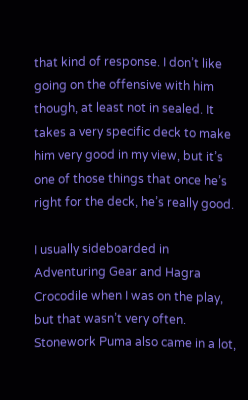that kind of response. I don’t like going on the offensive with him though, at least not in sealed. It takes a very specific deck to make him very good in my view, but it’s one of those things that once he’s right for the deck, he’s really good.

I usually sideboarded in Adventuring Gear and Hagra Crocodile when I was on the play, but that wasn’t very often. Stonework Puma also came in a lot,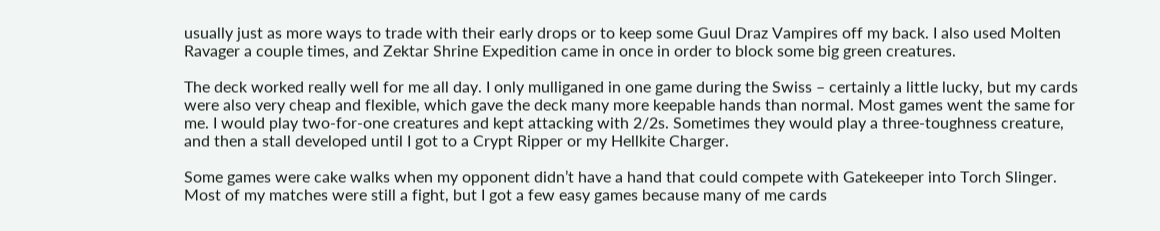usually just as more ways to trade with their early drops or to keep some Guul Draz Vampires off my back. I also used Molten Ravager a couple times, and Zektar Shrine Expedition came in once in order to block some big green creatures.

The deck worked really well for me all day. I only mulliganed in one game during the Swiss – certainly a little lucky, but my cards were also very cheap and flexible, which gave the deck many more keepable hands than normal. Most games went the same for me. I would play two-for-one creatures and kept attacking with 2/2s. Sometimes they would play a three-toughness creature, and then a stall developed until I got to a Crypt Ripper or my Hellkite Charger.

Some games were cake walks when my opponent didn’t have a hand that could compete with Gatekeeper into Torch Slinger. Most of my matches were still a fight, but I got a few easy games because many of me cards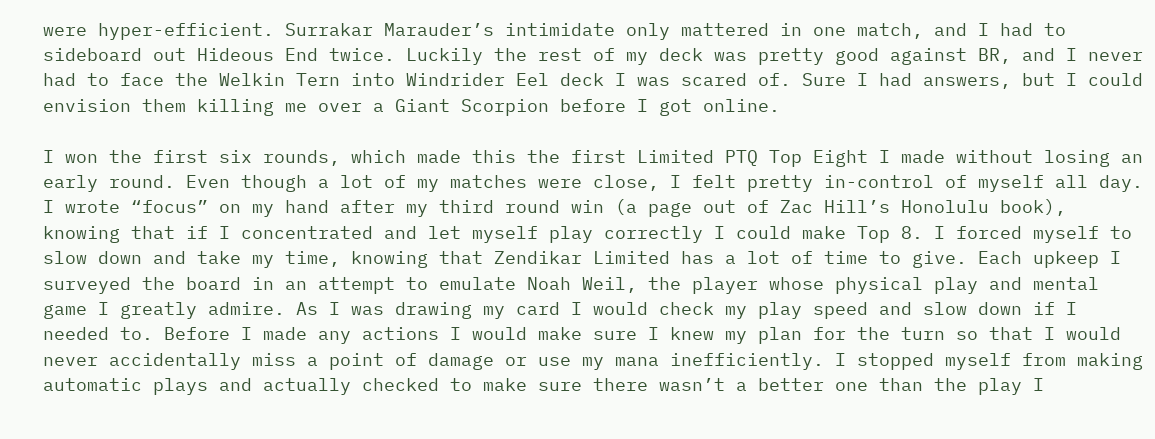were hyper-efficient. Surrakar Marauder’s intimidate only mattered in one match, and I had to sideboard out Hideous End twice. Luckily the rest of my deck was pretty good against BR, and I never had to face the Welkin Tern into Windrider Eel deck I was scared of. Sure I had answers, but I could envision them killing me over a Giant Scorpion before I got online.

I won the first six rounds, which made this the first Limited PTQ Top Eight I made without losing an early round. Even though a lot of my matches were close, I felt pretty in-control of myself all day. I wrote “focus” on my hand after my third round win (a page out of Zac Hill’s Honolulu book), knowing that if I concentrated and let myself play correctly I could make Top 8. I forced myself to slow down and take my time, knowing that Zendikar Limited has a lot of time to give. Each upkeep I surveyed the board in an attempt to emulate Noah Weil, the player whose physical play and mental game I greatly admire. As I was drawing my card I would check my play speed and slow down if I needed to. Before I made any actions I would make sure I knew my plan for the turn so that I would never accidentally miss a point of damage or use my mana inefficiently. I stopped myself from making automatic plays and actually checked to make sure there wasn’t a better one than the play I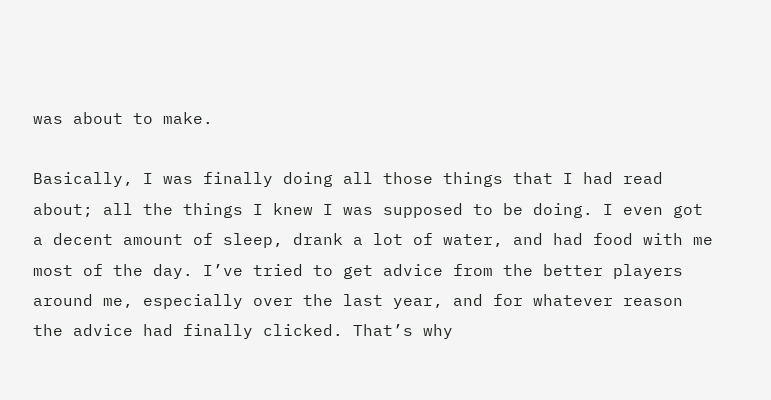was about to make.

Basically, I was finally doing all those things that I had read about; all the things I knew I was supposed to be doing. I even got a decent amount of sleep, drank a lot of water, and had food with me most of the day. I’ve tried to get advice from the better players around me, especially over the last year, and for whatever reason the advice had finally clicked. That’s why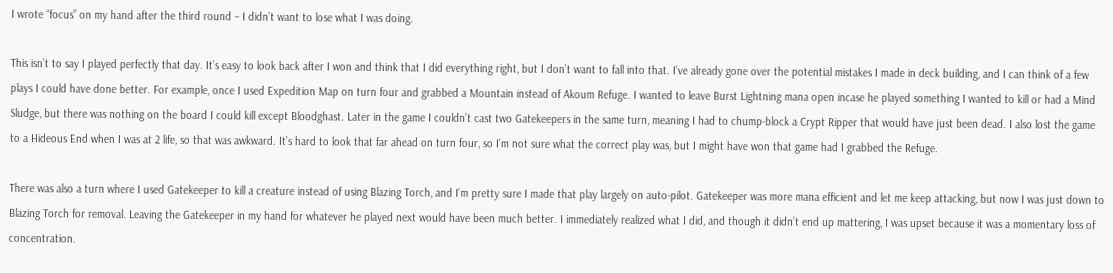I wrote “focus” on my hand after the third round – I didn’t want to lose what I was doing.

This isn’t to say I played perfectly that day. It’s easy to look back after I won and think that I did everything right, but I don’t want to fall into that. I’ve already gone over the potential mistakes I made in deck building, and I can think of a few plays I could have done better. For example, once I used Expedition Map on turn four and grabbed a Mountain instead of Akoum Refuge. I wanted to leave Burst Lightning mana open incase he played something I wanted to kill or had a Mind Sludge, but there was nothing on the board I could kill except Bloodghast. Later in the game I couldn’t cast two Gatekeepers in the same turn, meaning I had to chump-block a Crypt Ripper that would have just been dead. I also lost the game to a Hideous End when I was at 2 life, so that was awkward. It’s hard to look that far ahead on turn four, so I’m not sure what the correct play was, but I might have won that game had I grabbed the Refuge.

There was also a turn where I used Gatekeeper to kill a creature instead of using Blazing Torch, and I’m pretty sure I made that play largely on auto-pilot. Gatekeeper was more mana efficient and let me keep attacking, but now I was just down to Blazing Torch for removal. Leaving the Gatekeeper in my hand for whatever he played next would have been much better. I immediately realized what I did, and though it didn’t end up mattering, I was upset because it was a momentary loss of concentration.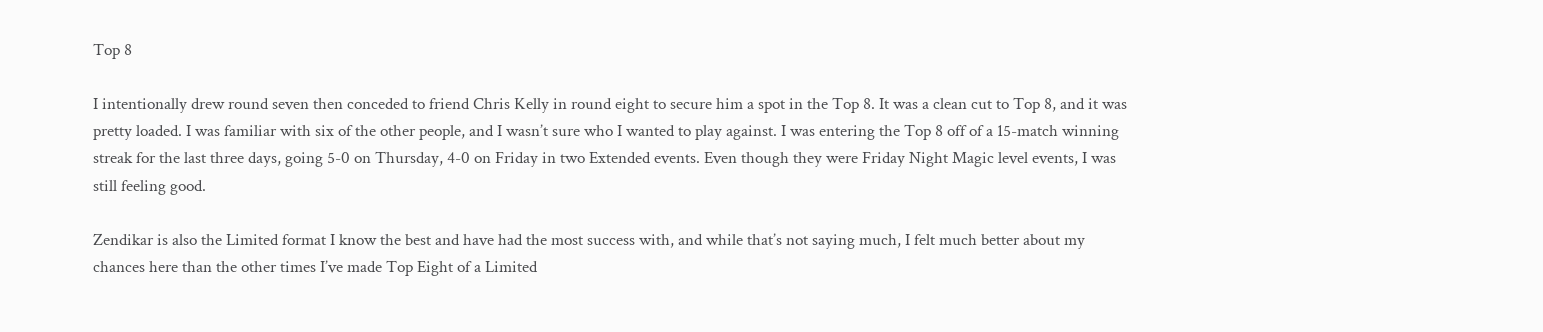Top 8

I intentionally drew round seven then conceded to friend Chris Kelly in round eight to secure him a spot in the Top 8. It was a clean cut to Top 8, and it was pretty loaded. I was familiar with six of the other people, and I wasn’t sure who I wanted to play against. I was entering the Top 8 off of a 15-match winning streak for the last three days, going 5-0 on Thursday, 4-0 on Friday in two Extended events. Even though they were Friday Night Magic level events, I was still feeling good.

Zendikar is also the Limited format I know the best and have had the most success with, and while that’s not saying much, I felt much better about my chances here than the other times I’ve made Top Eight of a Limited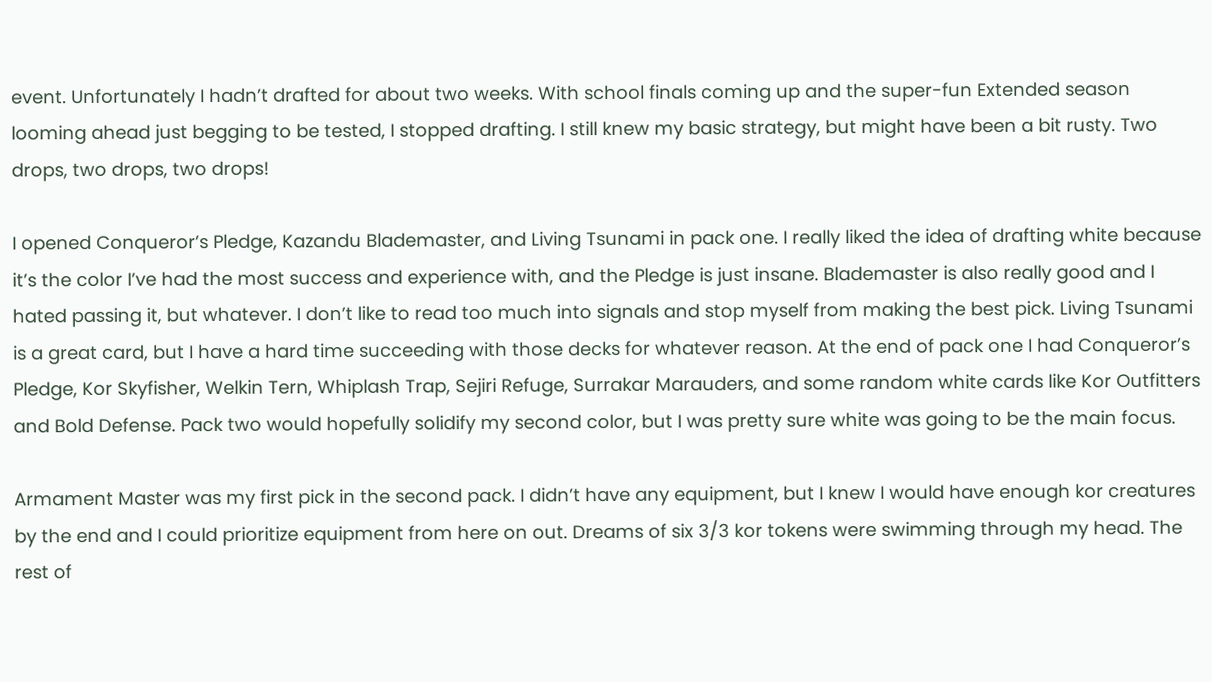event. Unfortunately I hadn’t drafted for about two weeks. With school finals coming up and the super-fun Extended season looming ahead just begging to be tested, I stopped drafting. I still knew my basic strategy, but might have been a bit rusty. Two drops, two drops, two drops!

I opened Conqueror’s Pledge, Kazandu Blademaster, and Living Tsunami in pack one. I really liked the idea of drafting white because it’s the color I’ve had the most success and experience with, and the Pledge is just insane. Blademaster is also really good and I hated passing it, but whatever. I don’t like to read too much into signals and stop myself from making the best pick. Living Tsunami is a great card, but I have a hard time succeeding with those decks for whatever reason. At the end of pack one I had Conqueror’s Pledge, Kor Skyfisher, Welkin Tern, Whiplash Trap, Sejiri Refuge, Surrakar Marauders, and some random white cards like Kor Outfitters and Bold Defense. Pack two would hopefully solidify my second color, but I was pretty sure white was going to be the main focus.

Armament Master was my first pick in the second pack. I didn’t have any equipment, but I knew I would have enough kor creatures by the end and I could prioritize equipment from here on out. Dreams of six 3/3 kor tokens were swimming through my head. The rest of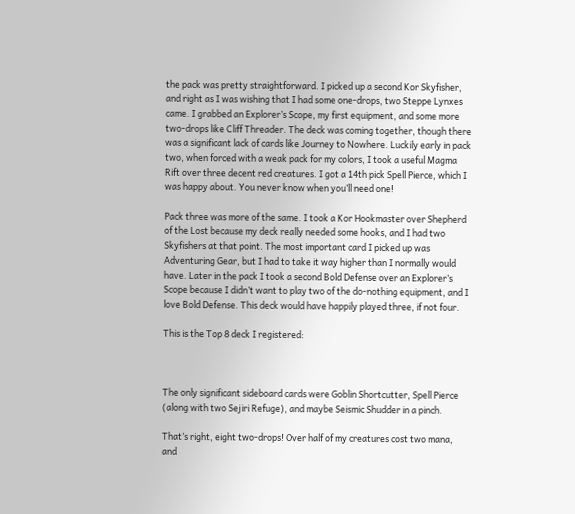the pack was pretty straightforward. I picked up a second Kor Skyfisher, and right as I was wishing that I had some one-drops, two Steppe Lynxes came. I grabbed an Explorer’s Scope, my first equipment, and some more two-drops like Cliff Threader. The deck was coming together, though there was a significant lack of cards like Journey to Nowhere. Luckily early in pack two, when forced with a weak pack for my colors, I took a useful Magma Rift over three decent red creatures. I got a 14th pick Spell Pierce, which I was happy about. You never know when you’ll need one!

Pack three was more of the same. I took a Kor Hookmaster over Shepherd of the Lost because my deck really needed some hooks, and I had two Skyfishers at that point. The most important card I picked up was Adventuring Gear, but I had to take it way higher than I normally would have. Later in the pack I took a second Bold Defense over an Explorer’s Scope because I didn’t want to play two of the do-nothing equipment, and I love Bold Defense. This deck would have happily played three, if not four.

This is the Top 8 deck I registered:



The only significant sideboard cards were Goblin Shortcutter, Spell Pierce (along with two Sejiri Refuge), and maybe Seismic Shudder in a pinch.

That’s right, eight two-drops! Over half of my creatures cost two mana, and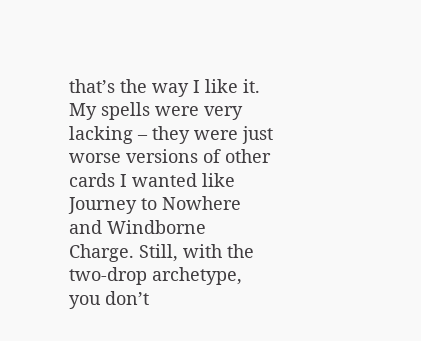that’s the way I like it. My spells were very lacking – they were just worse versions of other cards I wanted like Journey to Nowhere and Windborne Charge. Still, with the two-drop archetype, you don’t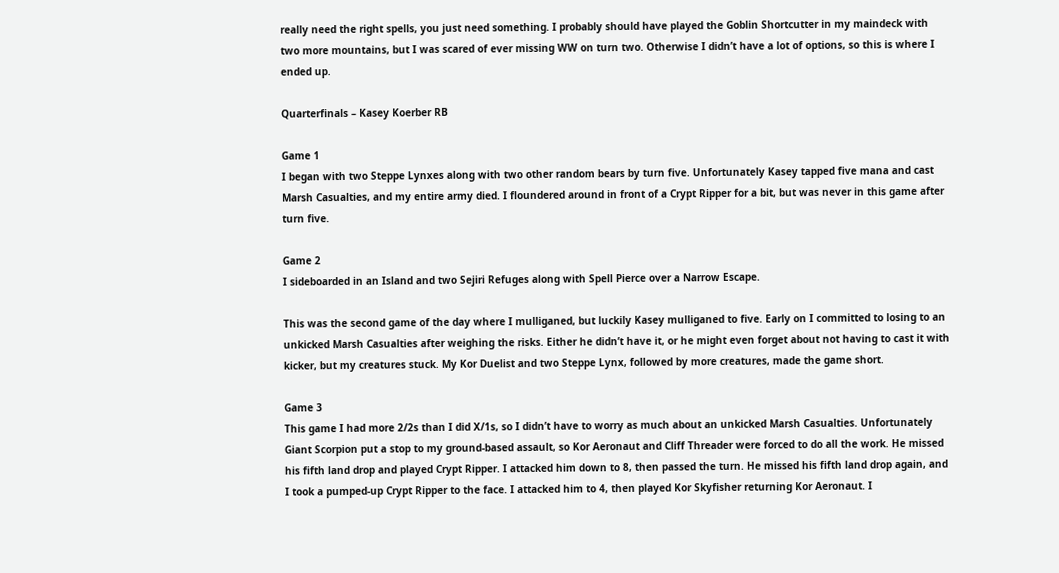really need the right spells, you just need something. I probably should have played the Goblin Shortcutter in my maindeck with two more mountains, but I was scared of ever missing WW on turn two. Otherwise I didn’t have a lot of options, so this is where I ended up.

Quarterfinals – Kasey Koerber RB

Game 1
I began with two Steppe Lynxes along with two other random bears by turn five. Unfortunately Kasey tapped five mana and cast Marsh Casualties, and my entire army died. I floundered around in front of a Crypt Ripper for a bit, but was never in this game after turn five.

Game 2
I sideboarded in an Island and two Sejiri Refuges along with Spell Pierce over a Narrow Escape.

This was the second game of the day where I mulliganed, but luckily Kasey mulliganed to five. Early on I committed to losing to an unkicked Marsh Casualties after weighing the risks. Either he didn’t have it, or he might even forget about not having to cast it with kicker, but my creatures stuck. My Kor Duelist and two Steppe Lynx, followed by more creatures, made the game short.

Game 3
This game I had more 2/2s than I did X/1s, so I didn’t have to worry as much about an unkicked Marsh Casualties. Unfortunately Giant Scorpion put a stop to my ground-based assault, so Kor Aeronaut and Cliff Threader were forced to do all the work. He missed his fifth land drop and played Crypt Ripper. I attacked him down to 8, then passed the turn. He missed his fifth land drop again, and I took a pumped-up Crypt Ripper to the face. I attacked him to 4, then played Kor Skyfisher returning Kor Aeronaut. I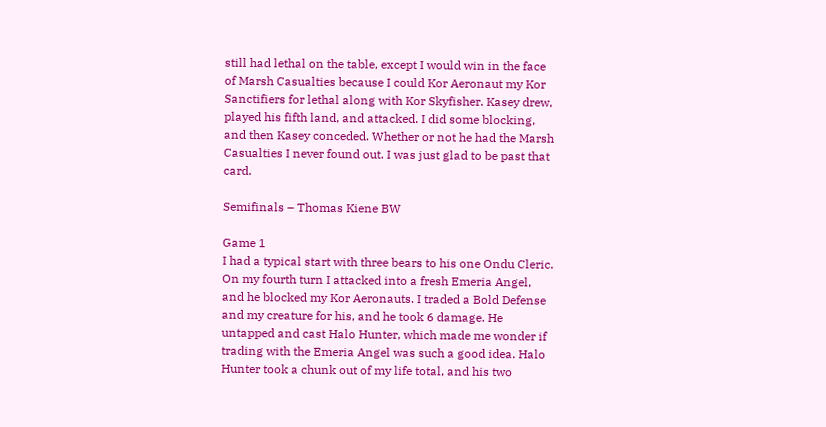still had lethal on the table, except I would win in the face of Marsh Casualties because I could Kor Aeronaut my Kor Sanctifiers for lethal along with Kor Skyfisher. Kasey drew, played his fifth land, and attacked. I did some blocking, and then Kasey conceded. Whether or not he had the Marsh Casualties I never found out. I was just glad to be past that card.

Semifinals – Thomas Kiene BW

Game 1
I had a typical start with three bears to his one Ondu Cleric. On my fourth turn I attacked into a fresh Emeria Angel, and he blocked my Kor Aeronauts. I traded a Bold Defense and my creature for his, and he took 6 damage. He untapped and cast Halo Hunter, which made me wonder if trading with the Emeria Angel was such a good idea. Halo Hunter took a chunk out of my life total, and his two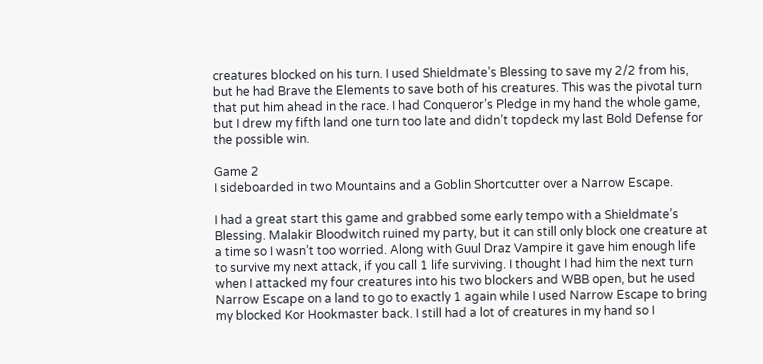creatures blocked on his turn. I used Shieldmate’s Blessing to save my 2/2 from his, but he had Brave the Elements to save both of his creatures. This was the pivotal turn that put him ahead in the race. I had Conqueror’s Pledge in my hand the whole game, but I drew my fifth land one turn too late and didn’t topdeck my last Bold Defense for the possible win.

Game 2
I sideboarded in two Mountains and a Goblin Shortcutter over a Narrow Escape.

I had a great start this game and grabbed some early tempo with a Shieldmate’s Blessing. Malakir Bloodwitch ruined my party, but it can still only block one creature at a time so I wasn’t too worried. Along with Guul Draz Vampire it gave him enough life to survive my next attack, if you call 1 life surviving. I thought I had him the next turn when I attacked my four creatures into his two blockers and WBB open, but he used Narrow Escape on a land to go to exactly 1 again while I used Narrow Escape to bring my blocked Kor Hookmaster back. I still had a lot of creatures in my hand so I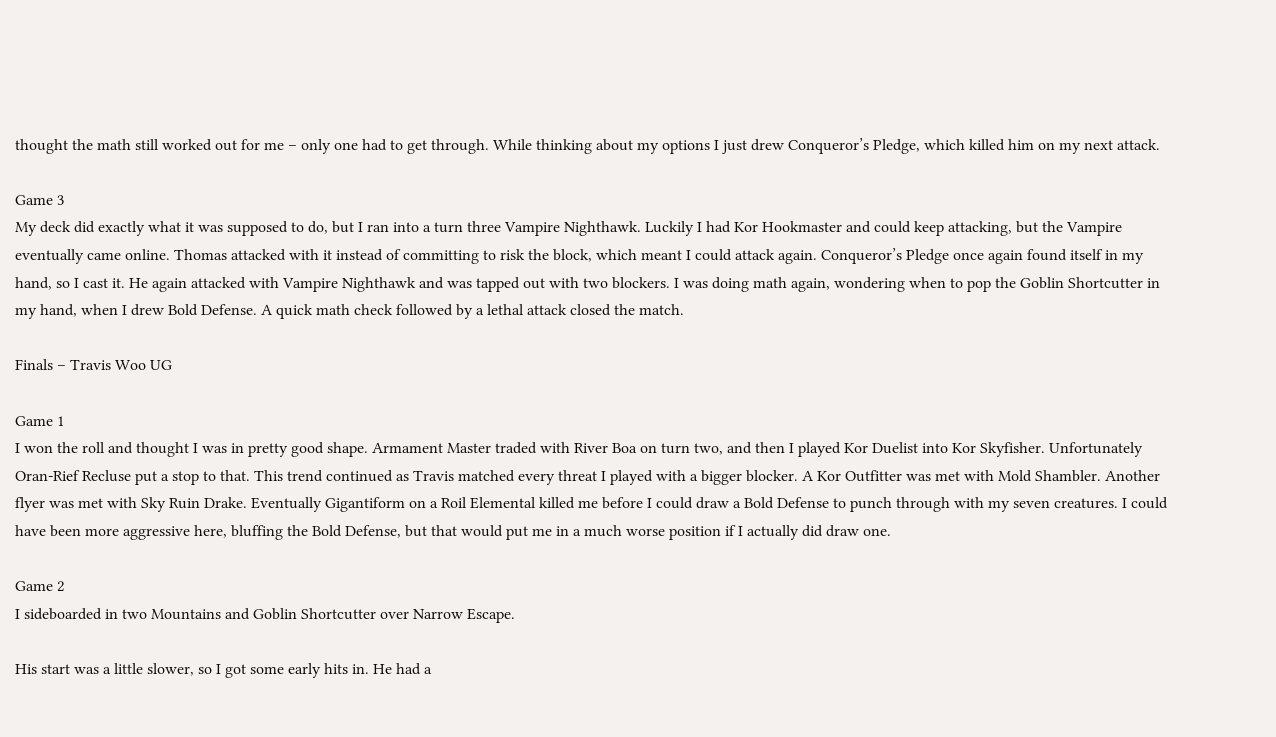thought the math still worked out for me – only one had to get through. While thinking about my options I just drew Conqueror’s Pledge, which killed him on my next attack.

Game 3
My deck did exactly what it was supposed to do, but I ran into a turn three Vampire Nighthawk. Luckily I had Kor Hookmaster and could keep attacking, but the Vampire eventually came online. Thomas attacked with it instead of committing to risk the block, which meant I could attack again. Conqueror’s Pledge once again found itself in my hand, so I cast it. He again attacked with Vampire Nighthawk and was tapped out with two blockers. I was doing math again, wondering when to pop the Goblin Shortcutter in my hand, when I drew Bold Defense. A quick math check followed by a lethal attack closed the match.

Finals – Travis Woo UG

Game 1
I won the roll and thought I was in pretty good shape. Armament Master traded with River Boa on turn two, and then I played Kor Duelist into Kor Skyfisher. Unfortunately Oran-Rief Recluse put a stop to that. This trend continued as Travis matched every threat I played with a bigger blocker. A Kor Outfitter was met with Mold Shambler. Another flyer was met with Sky Ruin Drake. Eventually Gigantiform on a Roil Elemental killed me before I could draw a Bold Defense to punch through with my seven creatures. I could have been more aggressive here, bluffing the Bold Defense, but that would put me in a much worse position if I actually did draw one.

Game 2
I sideboarded in two Mountains and Goblin Shortcutter over Narrow Escape.

His start was a little slower, so I got some early hits in. He had a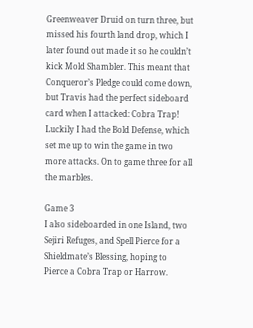Greenweaver Druid on turn three, but missed his fourth land drop, which I later found out made it so he couldn’t kick Mold Shambler. This meant that Conqueror’s Pledge could come down, but Travis had the perfect sideboard card when I attacked: Cobra Trap! Luckily I had the Bold Defense, which set me up to win the game in two more attacks. On to game three for all the marbles.

Game 3
I also sideboarded in one Island, two Sejiri Refuges, and Spell Pierce for a Shieldmate’s Blessing, hoping to Pierce a Cobra Trap or Harrow.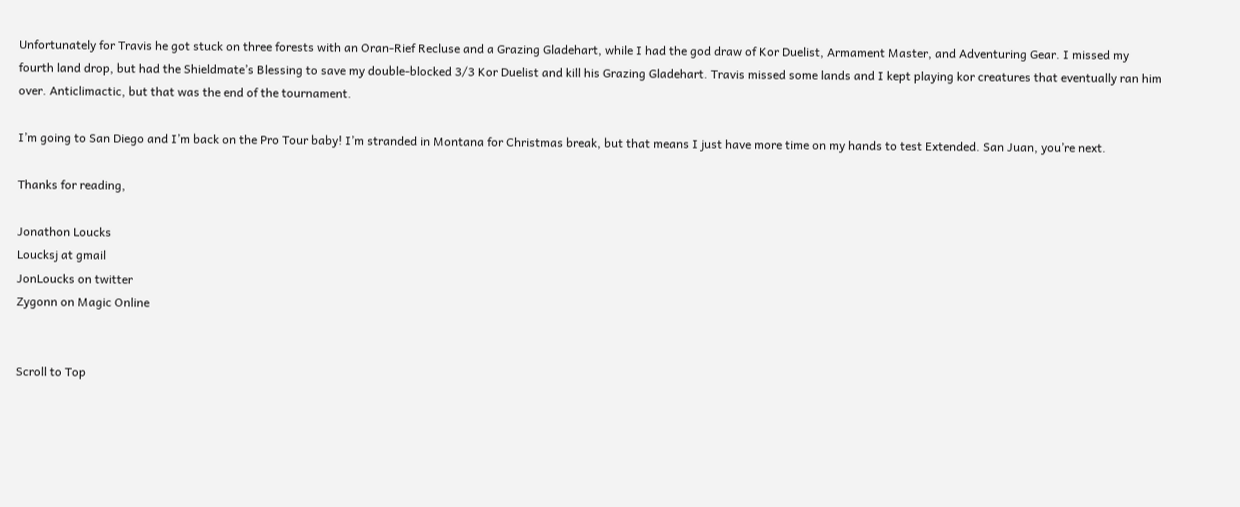Unfortunately for Travis he got stuck on three forests with an Oran-Rief Recluse and a Grazing Gladehart, while I had the god draw of Kor Duelist, Armament Master, and Adventuring Gear. I missed my fourth land drop, but had the Shieldmate’s Blessing to save my double-blocked 3/3 Kor Duelist and kill his Grazing Gladehart. Travis missed some lands and I kept playing kor creatures that eventually ran him over. Anticlimactic, but that was the end of the tournament.

I’m going to San Diego and I’m back on the Pro Tour baby! I’m stranded in Montana for Christmas break, but that means I just have more time on my hands to test Extended. San Juan, you’re next.

Thanks for reading,

Jonathon Loucks
Loucksj at gmail
JonLoucks on twitter
Zygonn on Magic Online


Scroll to Top